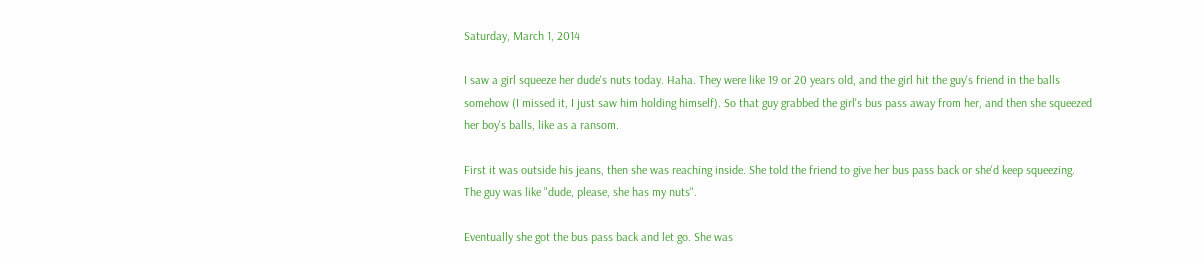Saturday, March 1, 2014

I saw a girl squeeze her dude's nuts today. Haha. They were like 19 or 20 years old, and the girl hit the guy's friend in the balls somehow (I missed it, I just saw him holding himself). So that guy grabbed the girl's bus pass away from her, and then she squeezed her boy's balls, like as a ransom.

First it was outside his jeans, then she was reaching inside. She told the friend to give her bus pass back or she'd keep squeezing. The guy was like "dude, please, she has my nuts".

Eventually she got the bus pass back and let go. She was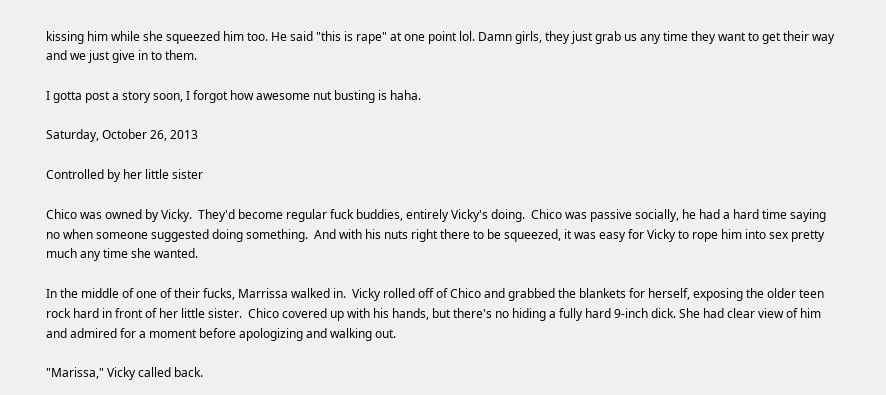kissing him while she squeezed him too. He said "this is rape" at one point lol. Damn girls, they just grab us any time they want to get their way and we just give in to them.

I gotta post a story soon, I forgot how awesome nut busting is haha.

Saturday, October 26, 2013

Controlled by her little sister

Chico was owned by Vicky.  They'd become regular fuck buddies, entirely Vicky's doing.  Chico was passive socially, he had a hard time saying no when someone suggested doing something.  And with his nuts right there to be squeezed, it was easy for Vicky to rope him into sex pretty much any time she wanted.

In the middle of one of their fucks, Marrissa walked in.  Vicky rolled off of Chico and grabbed the blankets for herself, exposing the older teen rock hard in front of her little sister.  Chico covered up with his hands, but there's no hiding a fully hard 9-inch dick. She had clear view of him and admired for a moment before apologizing and walking out.

"Marissa," Vicky called back.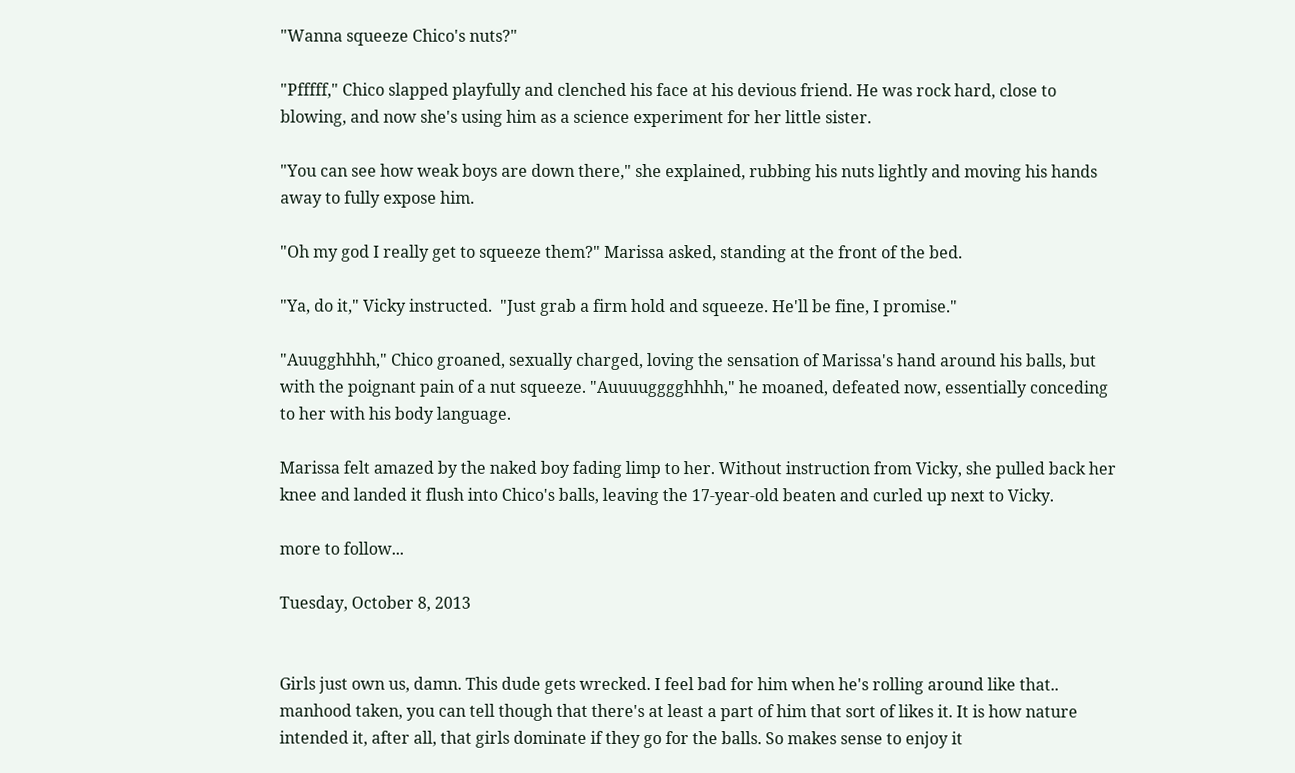"Wanna squeeze Chico's nuts?"

"Pfffff," Chico slapped playfully and clenched his face at his devious friend. He was rock hard, close to blowing, and now she's using him as a science experiment for her little sister.

"You can see how weak boys are down there," she explained, rubbing his nuts lightly and moving his hands away to fully expose him.

"Oh my god I really get to squeeze them?" Marissa asked, standing at the front of the bed.

"Ya, do it," Vicky instructed.  "Just grab a firm hold and squeeze. He'll be fine, I promise."

"Auugghhhh," Chico groaned, sexually charged, loving the sensation of Marissa's hand around his balls, but with the poignant pain of a nut squeeze. "Auuuugggghhhh," he moaned, defeated now, essentially conceding to her with his body language.

Marissa felt amazed by the naked boy fading limp to her. Without instruction from Vicky, she pulled back her knee and landed it flush into Chico's balls, leaving the 17-year-old beaten and curled up next to Vicky.

more to follow...

Tuesday, October 8, 2013


Girls just own us, damn. This dude gets wrecked. I feel bad for him when he's rolling around like that.. manhood taken, you can tell though that there's at least a part of him that sort of likes it. It is how nature intended it, after all, that girls dominate if they go for the balls. So makes sense to enjoy it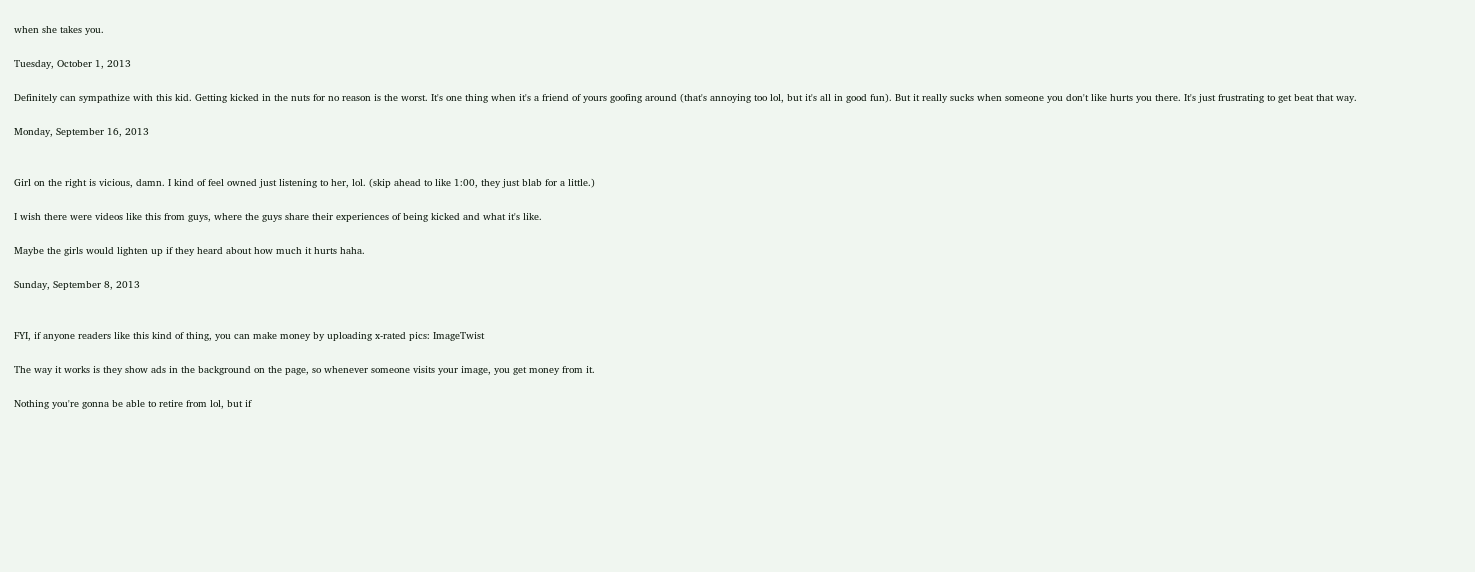when she takes you.

Tuesday, October 1, 2013

Definitely can sympathize with this kid. Getting kicked in the nuts for no reason is the worst. It's one thing when it's a friend of yours goofing around (that's annoying too lol, but it's all in good fun). But it really sucks when someone you don't like hurts you there. It's just frustrating to get beat that way.

Monday, September 16, 2013


Girl on the right is vicious, damn. I kind of feel owned just listening to her, lol. (skip ahead to like 1:00, they just blab for a little.)

I wish there were videos like this from guys, where the guys share their experiences of being kicked and what it's like.

Maybe the girls would lighten up if they heard about how much it hurts haha.

Sunday, September 8, 2013


FYI, if anyone readers like this kind of thing, you can make money by uploading x-rated pics: ImageTwist

The way it works is they show ads in the background on the page, so whenever someone visits your image, you get money from it.

Nothing you're gonna be able to retire from lol, but if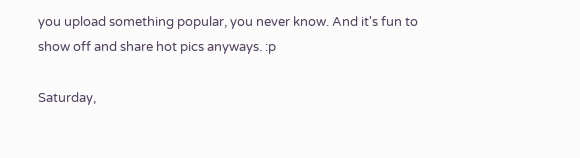you upload something popular, you never know. And it's fun to show off and share hot pics anyways. :p

Saturday,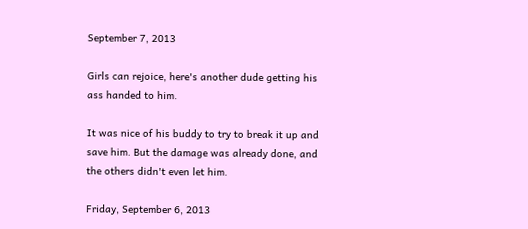September 7, 2013

Girls can rejoice, here's another dude getting his ass handed to him.

It was nice of his buddy to try to break it up and save him. But the damage was already done, and the others didn't even let him.

Friday, September 6, 2013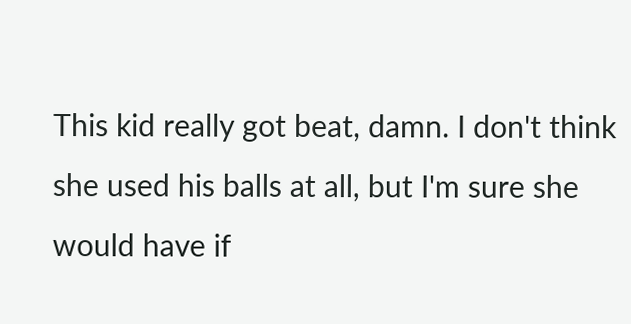This kid really got beat, damn. I don't think she used his balls at all, but I'm sure she would have if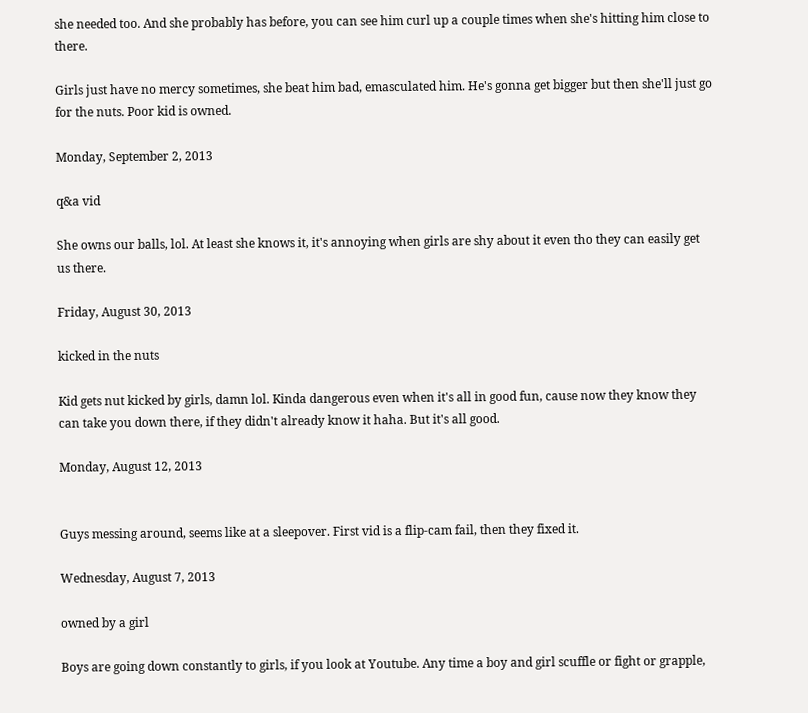she needed too. And she probably has before, you can see him curl up a couple times when she's hitting him close to there.

Girls just have no mercy sometimes, she beat him bad, emasculated him. He's gonna get bigger but then she'll just go for the nuts. Poor kid is owned.

Monday, September 2, 2013

q&a vid

She owns our balls, lol. At least she knows it, it's annoying when girls are shy about it even tho they can easily get us there.

Friday, August 30, 2013

kicked in the nuts

Kid gets nut kicked by girls, damn lol. Kinda dangerous even when it's all in good fun, cause now they know they can take you down there, if they didn't already know it haha. But it's all good.

Monday, August 12, 2013


Guys messing around, seems like at a sleepover. First vid is a flip-cam fail, then they fixed it.

Wednesday, August 7, 2013

owned by a girl

Boys are going down constantly to girls, if you look at Youtube. Any time a boy and girl scuffle or fight or grapple,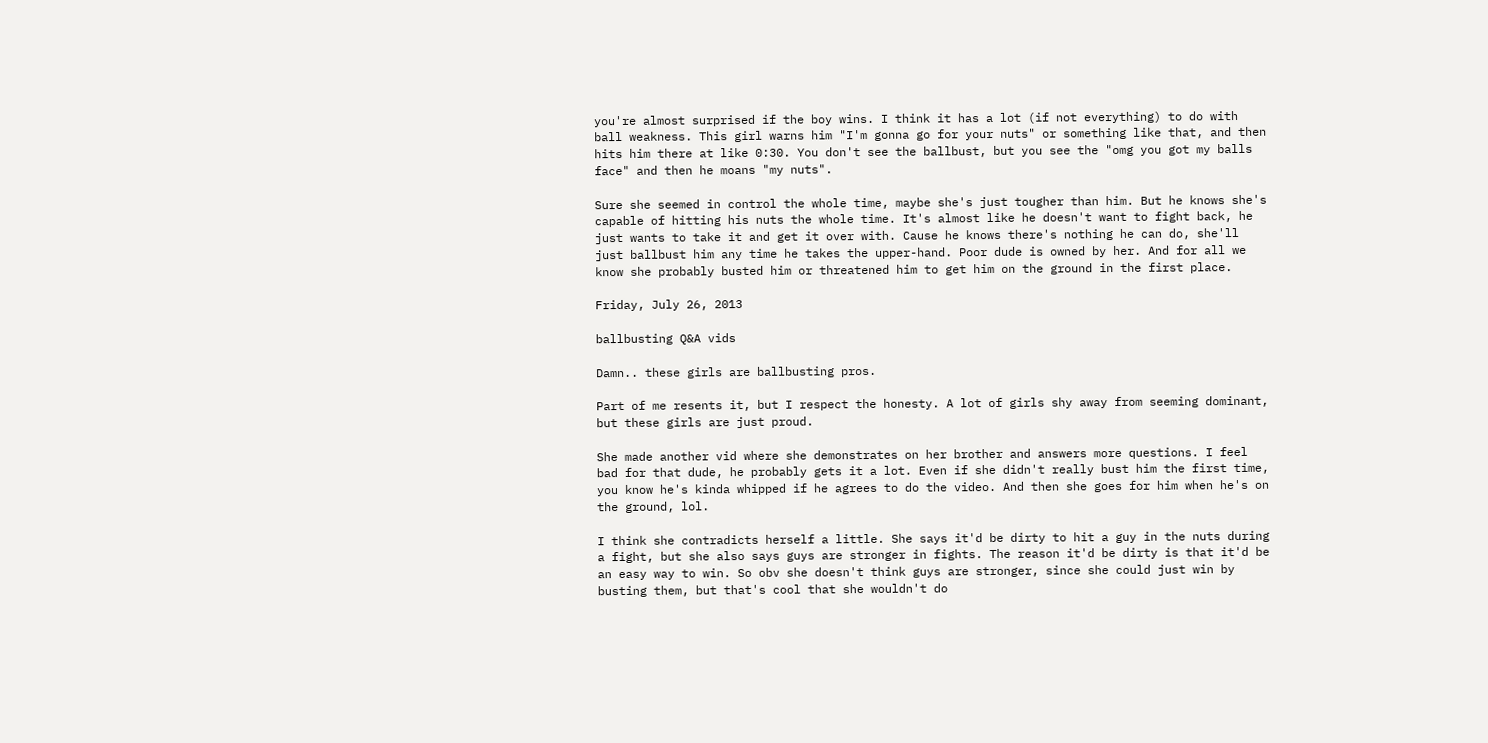you're almost surprised if the boy wins. I think it has a lot (if not everything) to do with ball weakness. This girl warns him "I'm gonna go for your nuts" or something like that, and then hits him there at like 0:30. You don't see the ballbust, but you see the "omg you got my balls face" and then he moans "my nuts".

Sure she seemed in control the whole time, maybe she's just tougher than him. But he knows she's capable of hitting his nuts the whole time. It's almost like he doesn't want to fight back, he just wants to take it and get it over with. Cause he knows there's nothing he can do, she'll just ballbust him any time he takes the upper-hand. Poor dude is owned by her. And for all we know she probably busted him or threatened him to get him on the ground in the first place.

Friday, July 26, 2013

ballbusting Q&A vids

Damn.. these girls are ballbusting pros.

Part of me resents it, but I respect the honesty. A lot of girls shy away from seeming dominant, but these girls are just proud.

She made another vid where she demonstrates on her brother and answers more questions. I feel bad for that dude, he probably gets it a lot. Even if she didn't really bust him the first time, you know he's kinda whipped if he agrees to do the video. And then she goes for him when he's on the ground, lol.

I think she contradicts herself a little. She says it'd be dirty to hit a guy in the nuts during a fight, but she also says guys are stronger in fights. The reason it'd be dirty is that it'd be an easy way to win. So obv she doesn't think guys are stronger, since she could just win by busting them, but that's cool that she wouldn't do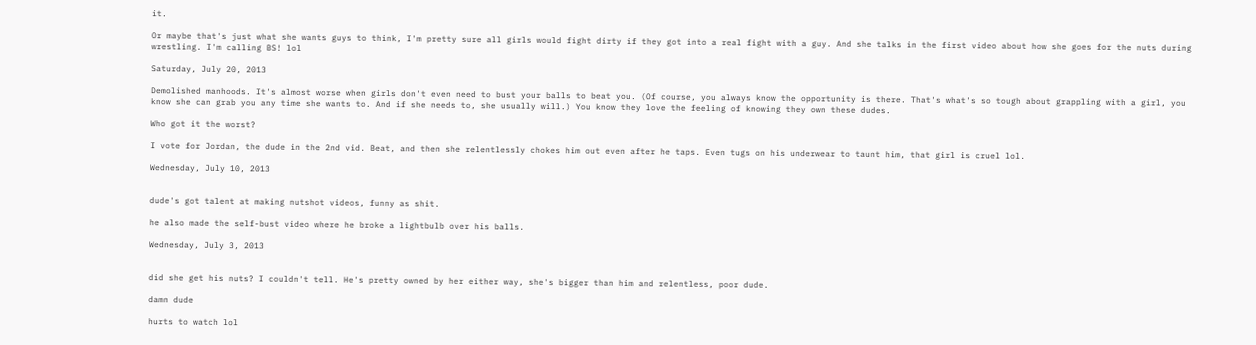it.

Or maybe that's just what she wants guys to think, I'm pretty sure all girls would fight dirty if they got into a real fight with a guy. And she talks in the first video about how she goes for the nuts during wrestling. I'm calling BS! lol

Saturday, July 20, 2013

Demolished manhoods. It's almost worse when girls don't even need to bust your balls to beat you. (Of course, you always know the opportunity is there. That's what's so tough about grappling with a girl, you know she can grab you any time she wants to. And if she needs to, she usually will.) You know they love the feeling of knowing they own these dudes.

Who got it the worst?

I vote for Jordan, the dude in the 2nd vid. Beat, and then she relentlessly chokes him out even after he taps. Even tugs on his underwear to taunt him, that girl is cruel lol.

Wednesday, July 10, 2013


dude's got talent at making nutshot videos, funny as shit.

he also made the self-bust video where he broke a lightbulb over his balls.

Wednesday, July 3, 2013


did she get his nuts? I couldn't tell. He's pretty owned by her either way, she's bigger than him and relentless, poor dude.

damn dude

hurts to watch lol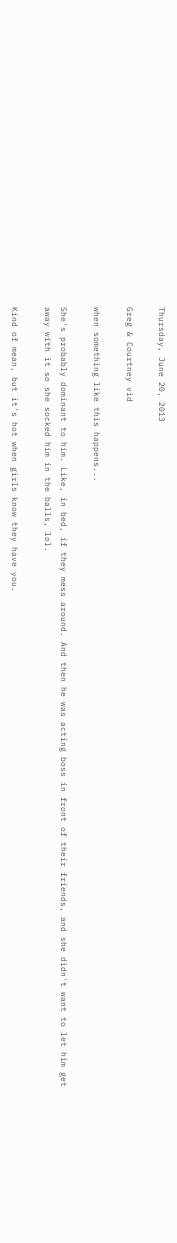Thursday, June 20, 2013

Greg & Courtney vid

when something like this happens...

She's probably dominant to him. Like, in bed, if they mess around. And then he was acting boss in front of their friends, and she didn't want to let him get away with it so she socked him in the balls, lol.

Kind of mean, but it's hot when girls know they have you.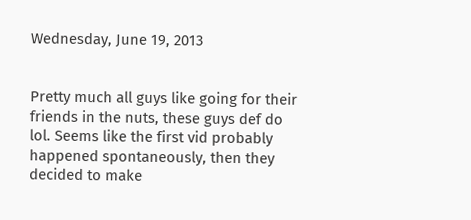Wednesday, June 19, 2013


Pretty much all guys like going for their friends in the nuts, these guys def do lol. Seems like the first vid probably happened spontaneously, then they decided to make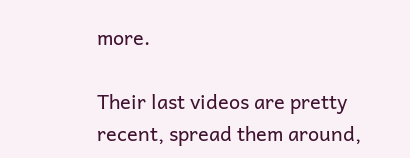more.

Their last videos are pretty recent, spread them around,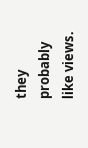they probably like views.